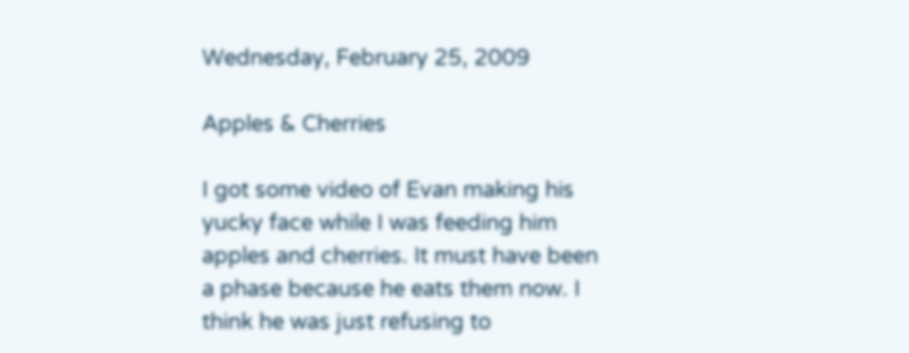Wednesday, February 25, 2009

Apples & Cherries

I got some video of Evan making his yucky face while I was feeding him apples and cherries. It must have been a phase because he eats them now. I think he was just refusing to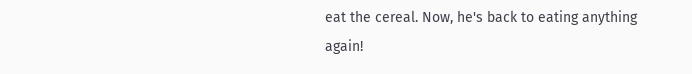eat the cereal. Now, he's back to eating anything again!